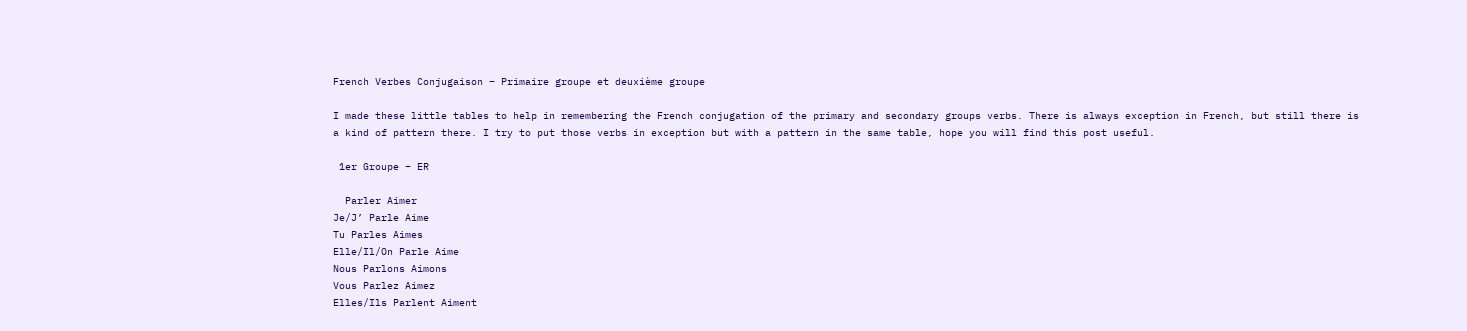French Verbes Conjugaison – Primaire groupe et deuxième groupe

I made these little tables to help in remembering the French conjugation of the primary and secondary groups verbs. There is always exception in French, but still there is a kind of pattern there. I try to put those verbs in exception but with a pattern in the same table, hope you will find this post useful.

 1er Groupe – ER

  Parler Aimer
Je/J’ Parle Aime
Tu Parles Aimes
Elle/Il/On Parle Aime
Nous Parlons Aimons
Vous Parlez Aimez
Elles/Ils Parlent Aiment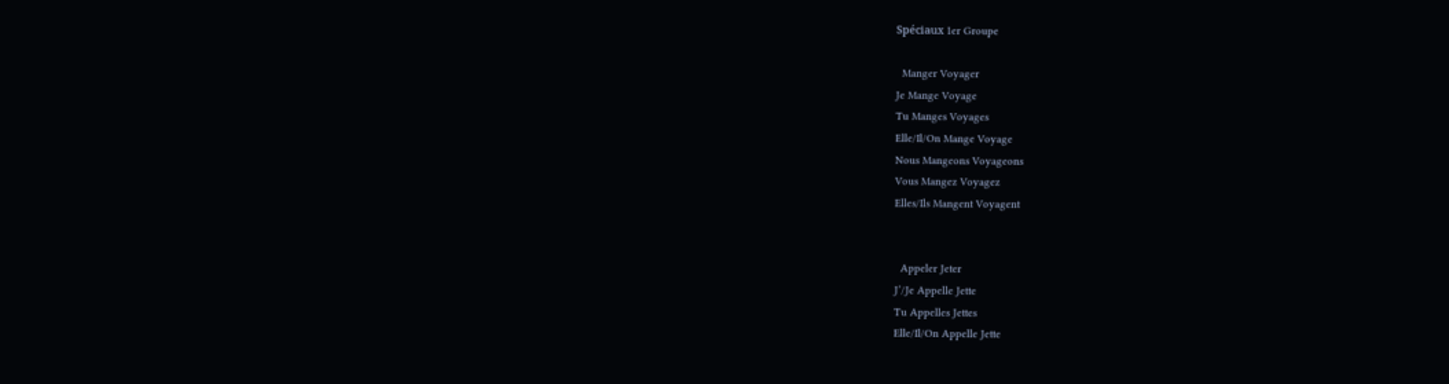Spéciaux 1er Groupe

  Manger Voyager
Je Mange Voyage
Tu Manges Voyages
Elle/Il/On Mange Voyage
Nous Mangeons Voyageons
Vous Mangez Voyagez
Elles/Ils Mangent Voyagent


  Appeler Jeter
J’/Je Appelle Jette
Tu Appelles Jettes
Elle/Il/On Appelle Jette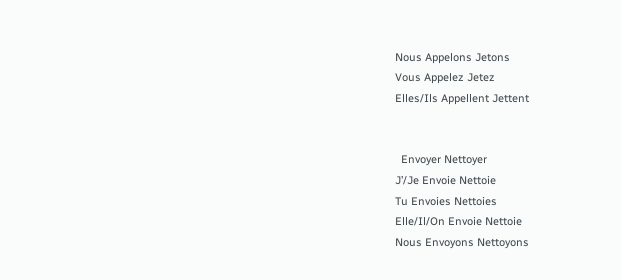Nous Appelons Jetons
Vous Appelez Jetez
Elles/Ils Appellent Jettent


  Envoyer Nettoyer
J’/Je Envoie Nettoie
Tu Envoies Nettoies
Elle/Il/On Envoie Nettoie
Nous Envoyons Nettoyons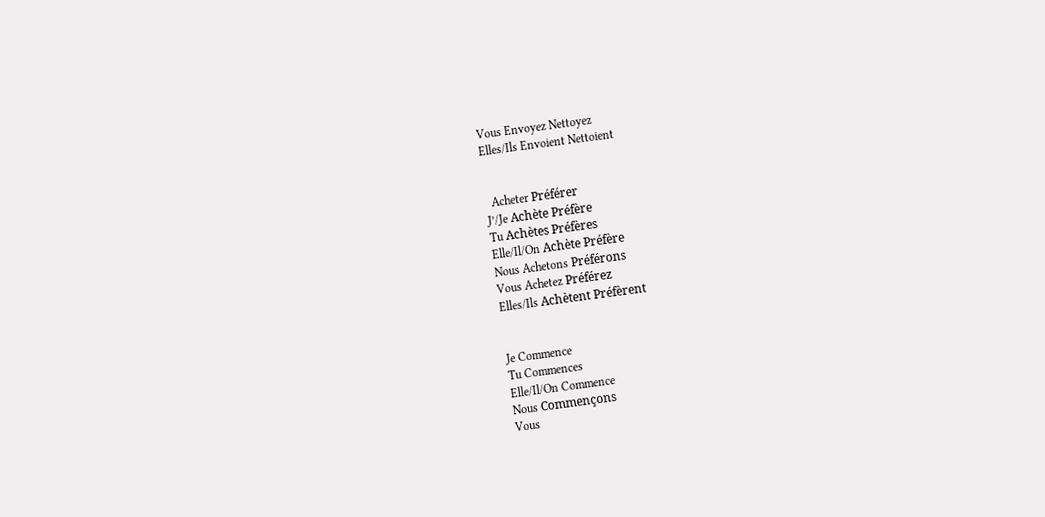Vous Envoyez Nettoyez
Elles/Ils Envoient Nettoient


  Acheter Préférer
J’/Je Achète Préfère
Tu Achètes Préfères
Elle/Il/On Achète Préfère
Nous Achetons Préférons
Vous Achetez Préférez
Elles/Ils Achètent Préfèrent


Je Commence
Tu Commences
Elle/Il/On Commence
Nous Commençons
Vous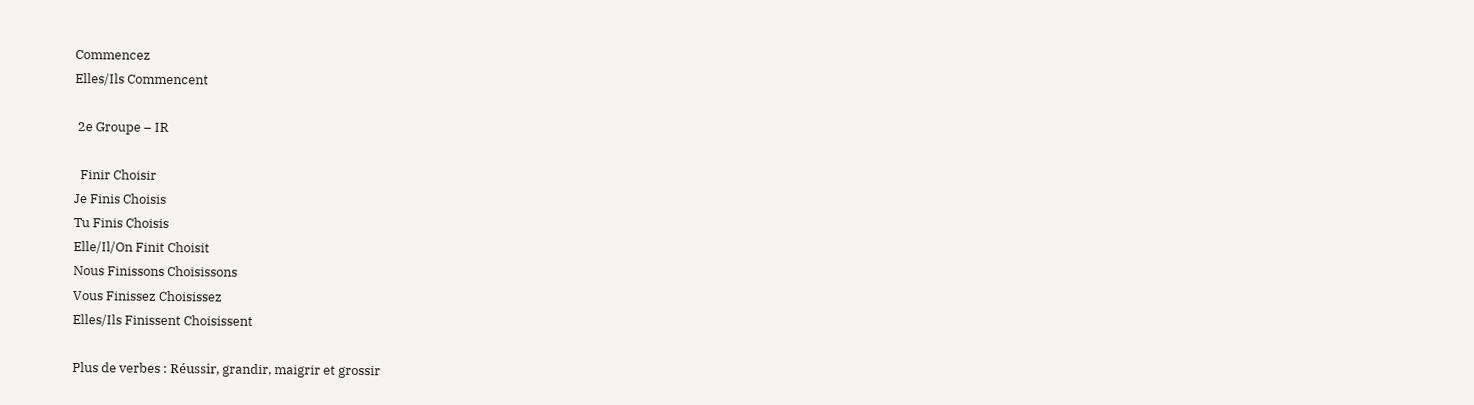Commencez
Elles/Ils Commencent

 2e Groupe – IR

  Finir Choisir
Je Finis Choisis
Tu Finis Choisis
Elle/Il/On Finit Choisit
Nous Finissons Choisissons
Vous Finissez Choisissez
Elles/Ils Finissent Choisissent

Plus de verbes : Réussir, grandir, maigrir et grossir